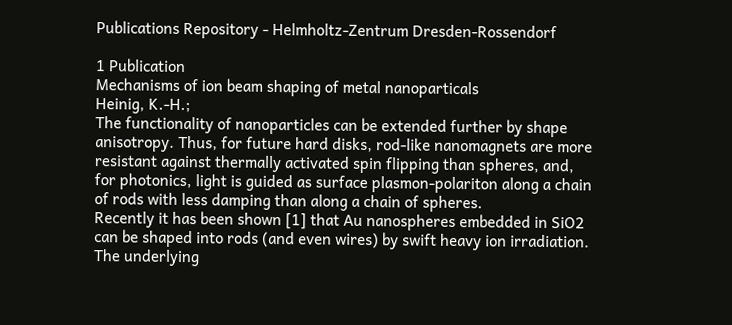Publications Repository - Helmholtz-Zentrum Dresden-Rossendorf

1 Publication
Mechanisms of ion beam shaping of metal nanoparticals
Heinig, K.-H.;
The functionality of nanoparticles can be extended further by shape anisotropy. Thus, for future hard disks, rod-like nanomagnets are more resistant against thermally activated spin flipping than spheres, and, for photonics, light is guided as surface plasmon-polariton along a chain of rods with less damping than along a chain of spheres.
Recently it has been shown [1] that Au nanospheres embedded in SiO2 can be shaped into rods (and even wires) by swift heavy ion irradiation. The underlying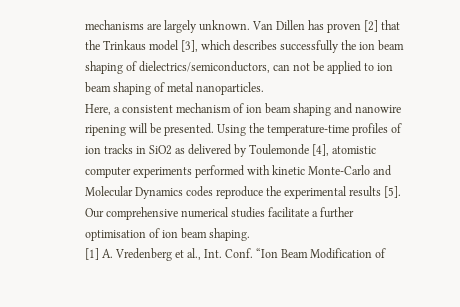mechanisms are largely unknown. Van Dillen has proven [2] that the Trinkaus model [3], which describes successfully the ion beam shaping of dielectrics/semiconductors, can not be applied to ion beam shaping of metal nanoparticles.
Here, a consistent mechanism of ion beam shaping and nanowire ripening will be presented. Using the temperature-time profiles of ion tracks in SiO2 as delivered by Toulemonde [4], atomistic computer experiments performed with kinetic Monte-Carlo and Molecular Dynamics codes reproduce the experimental results [5]. Our comprehensive numerical studies facilitate a further optimisation of ion beam shaping.
[1] A. Vredenberg et al., Int. Conf. “Ion Beam Modification of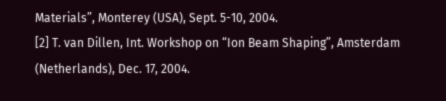Materials”, Monterey (USA), Sept. 5-10, 2004.
[2] T. van Dillen, Int. Workshop on “Ion Beam Shaping”, Amsterdam (Netherlands), Dec. 17, 2004.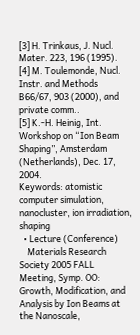[3] H. Trinkaus, J. Nucl. Mater. 223, 196 (1995).
[4] M. Toulemonde, Nucl. Instr. and Methods B66/67, 903 (2000), and private comm..
[5] K.-H. Heinig, Int. Workshop on “Ion Beam Shaping”, Amsterdam (Netherlands), Dec. 17, 2004.
Keywords: atomistic computer simulation, nanocluster, ion irradiation, shaping
  • Lecture (Conference)
    Materials Research Society 2005 FALL Meeting, Symp. OO: Growth, Modification, and Analysis by Ion Beams at the Nanoscale,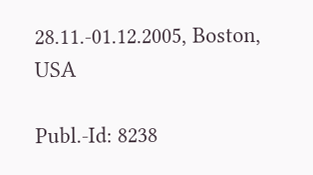28.11.-01.12.2005, Boston, USA

Publ.-Id: 8238